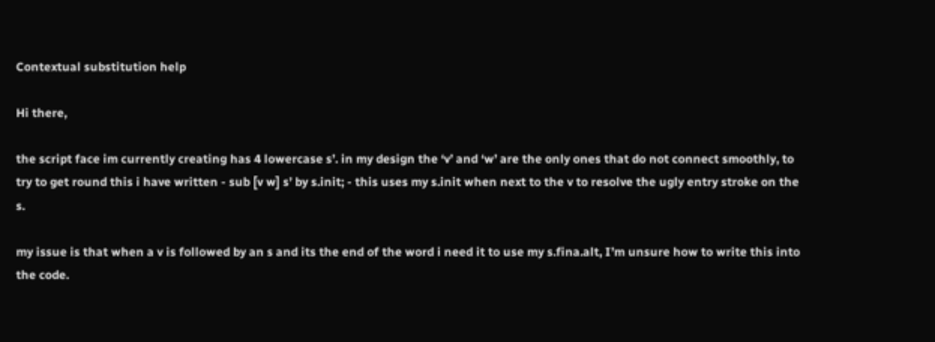Contextual substitution help

Hi there,

the script face im currently creating has 4 lowercase s’. in my design the ‘v’ and ‘w’ are the only ones that do not connect smoothly, to try to get round this i have written - sub [v w] s’ by s.init; - this uses my s.init when next to the v to resolve the ugly entry stroke on the s.

my issue is that when a v is followed by an s and its the end of the word i need it to use my s.fina.alt, I’m unsure how to write this into the code.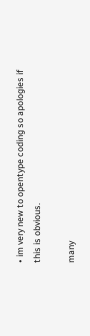• im very new to opentype coding so apologies if this is obvious.

many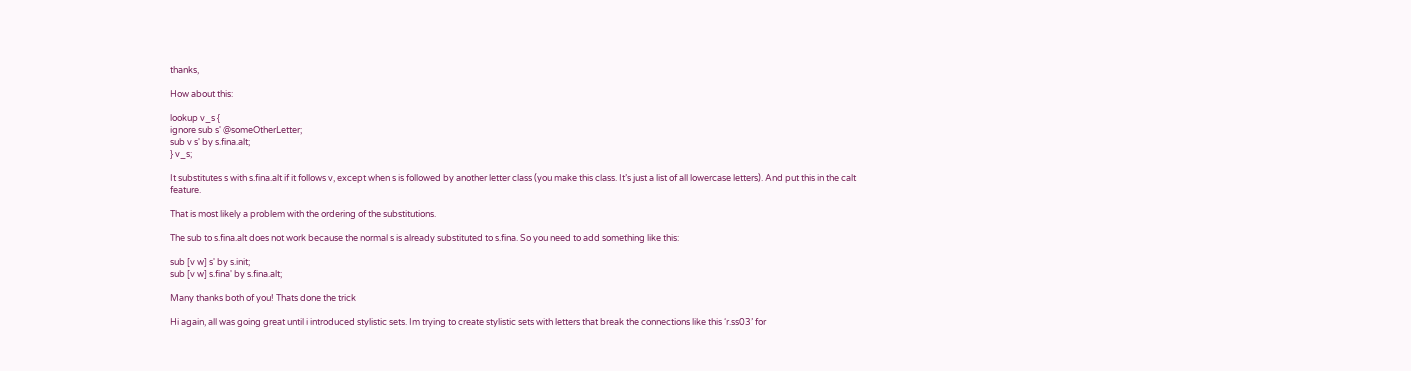thanks,

How about this:

lookup v_s {
ignore sub s' @someOtherLetter;
sub v s' by s.fina.alt;
} v_s;

It substitutes s with s.fina.alt if it follows v, except when s is followed by another letter class (you make this class. It’s just a list of all lowercase letters). And put this in the calt feature.

That is most likely a problem with the ordering of the substitutions.

The sub to s.fina.alt does not work because the normal s is already substituted to s.fina. So you need to add something like this:

sub [v w] s' by s.init;
sub [v w] s.fina' by s.fina.alt;

Many thanks both of you! Thats done the trick

Hi again, all was going great until i introduced stylistic sets. Im trying to create stylistic sets with letters that break the connections like this ‘r.ss03’ for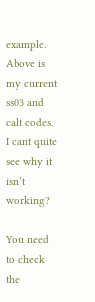example. Above is my current ss03 and calt codes. I cant quite see why it isn’t working?

You need to check the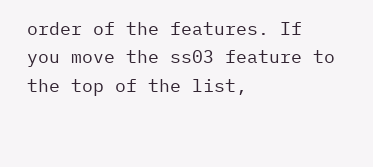order of the features. If you move the ss03 feature to the top of the list,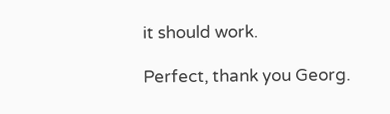it should work.

Perfect, thank you Georg.